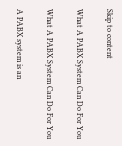Skip to content

What A PABX System Can Do For You

What A PABX System Can Do For You

A PABX system is an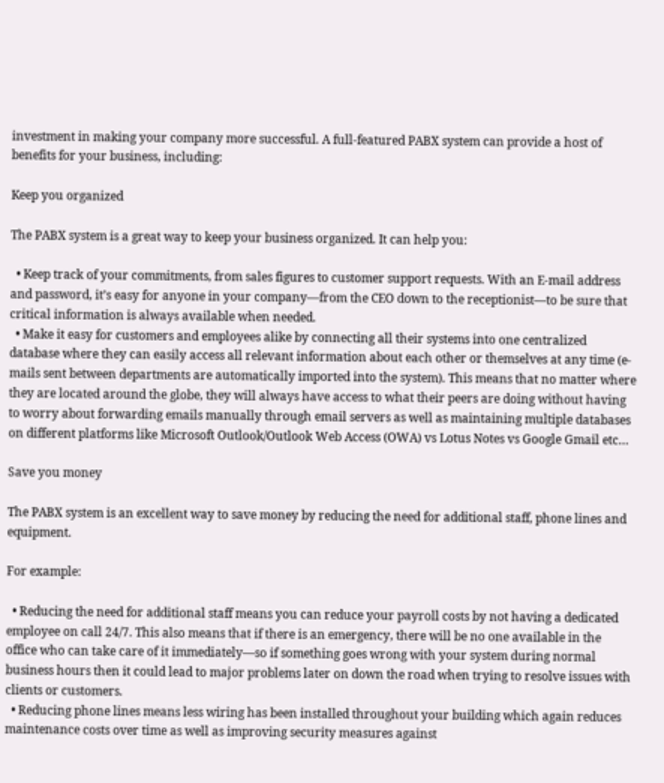investment in making your company more successful. A full-featured PABX system can provide a host of benefits for your business, including:

Keep you organized

The PABX system is a great way to keep your business organized. It can help you:

  • Keep track of your commitments, from sales figures to customer support requests. With an E-mail address and password, it’s easy for anyone in your company—from the CEO down to the receptionist—to be sure that critical information is always available when needed.
  • Make it easy for customers and employees alike by connecting all their systems into one centralized database where they can easily access all relevant information about each other or themselves at any time (e-mails sent between departments are automatically imported into the system). This means that no matter where they are located around the globe, they will always have access to what their peers are doing without having to worry about forwarding emails manually through email servers as well as maintaining multiple databases on different platforms like Microsoft Outlook/Outlook Web Access (OWA) vs Lotus Notes vs Google Gmail etc…

Save you money

The PABX system is an excellent way to save money by reducing the need for additional staff, phone lines and equipment.

For example:

  • Reducing the need for additional staff means you can reduce your payroll costs by not having a dedicated employee on call 24/7. This also means that if there is an emergency, there will be no one available in the office who can take care of it immediately—so if something goes wrong with your system during normal business hours then it could lead to major problems later on down the road when trying to resolve issues with clients or customers.
  • Reducing phone lines means less wiring has been installed throughout your building which again reduces maintenance costs over time as well as improving security measures against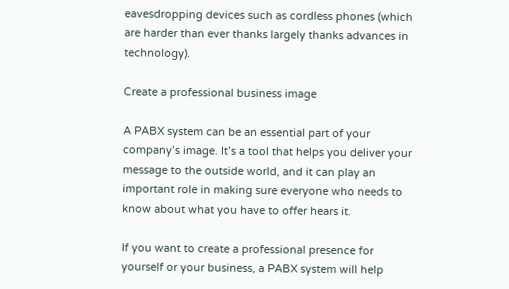eavesdropping devices such as cordless phones (which are harder than ever thanks largely thanks advances in technology).

Create a professional business image

A PABX system can be an essential part of your company’s image. It’s a tool that helps you deliver your message to the outside world, and it can play an important role in making sure everyone who needs to know about what you have to offer hears it.

If you want to create a professional presence for yourself or your business, a PABX system will help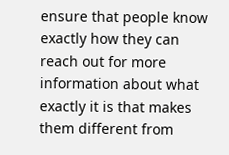ensure that people know exactly how they can reach out for more information about what exactly it is that makes them different from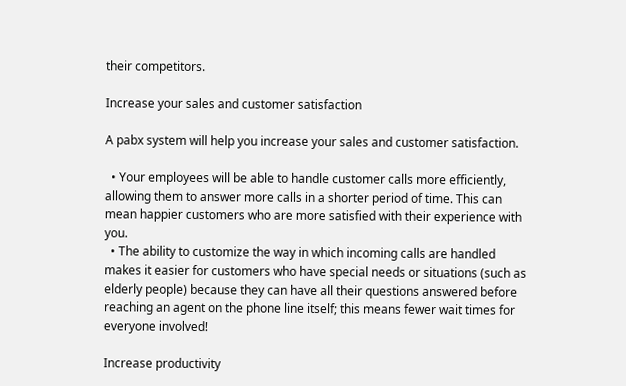their competitors.

Increase your sales and customer satisfaction

A pabx system will help you increase your sales and customer satisfaction.

  • Your employees will be able to handle customer calls more efficiently, allowing them to answer more calls in a shorter period of time. This can mean happier customers who are more satisfied with their experience with you.
  • The ability to customize the way in which incoming calls are handled makes it easier for customers who have special needs or situations (such as elderly people) because they can have all their questions answered before reaching an agent on the phone line itself; this means fewer wait times for everyone involved!

Increase productivity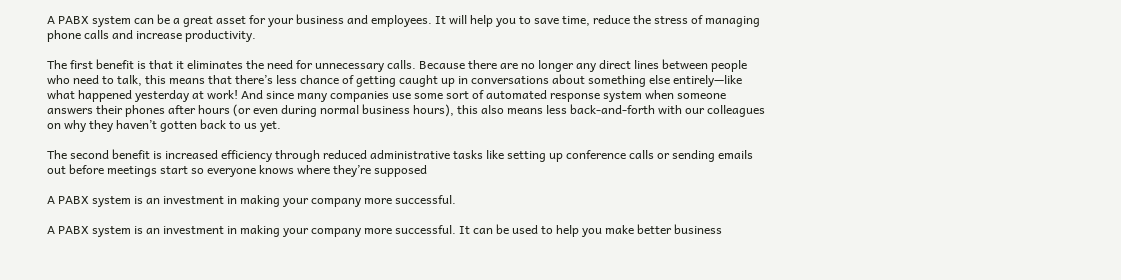A PABX system can be a great asset for your business and employees. It will help you to save time, reduce the stress of managing phone calls and increase productivity.

The first benefit is that it eliminates the need for unnecessary calls. Because there are no longer any direct lines between people who need to talk, this means that there’s less chance of getting caught up in conversations about something else entirely—like what happened yesterday at work! And since many companies use some sort of automated response system when someone answers their phones after hours (or even during normal business hours), this also means less back-and-forth with our colleagues on why they haven’t gotten back to us yet.

The second benefit is increased efficiency through reduced administrative tasks like setting up conference calls or sending emails out before meetings start so everyone knows where they’re supposed

A PABX system is an investment in making your company more successful.

A PABX system is an investment in making your company more successful. It can be used to help you make better business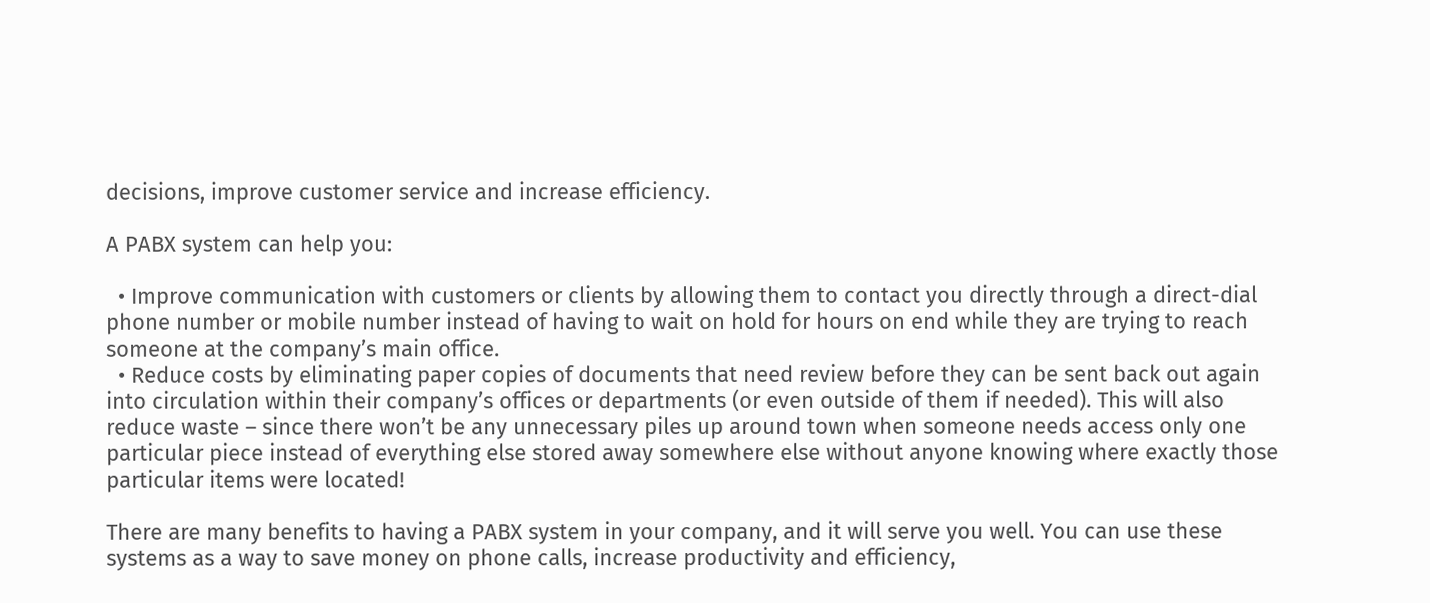decisions, improve customer service and increase efficiency.

A PABX system can help you:

  • Improve communication with customers or clients by allowing them to contact you directly through a direct-dial phone number or mobile number instead of having to wait on hold for hours on end while they are trying to reach someone at the company’s main office.
  • Reduce costs by eliminating paper copies of documents that need review before they can be sent back out again into circulation within their company’s offices or departments (or even outside of them if needed). This will also reduce waste – since there won’t be any unnecessary piles up around town when someone needs access only one particular piece instead of everything else stored away somewhere else without anyone knowing where exactly those particular items were located!

There are many benefits to having a PABX system in your company, and it will serve you well. You can use these systems as a way to save money on phone calls, increase productivity and efficiency,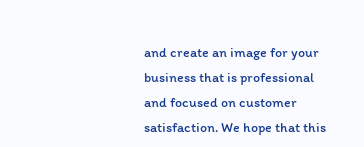and create an image for your business that is professional and focused on customer satisfaction. We hope that this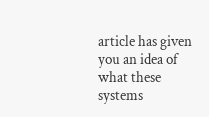article has given you an idea of what these systems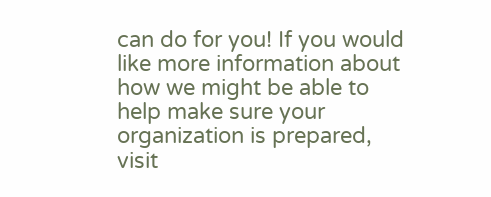can do for you! If you would like more information about how we might be able to help make sure your organization is prepared, visit